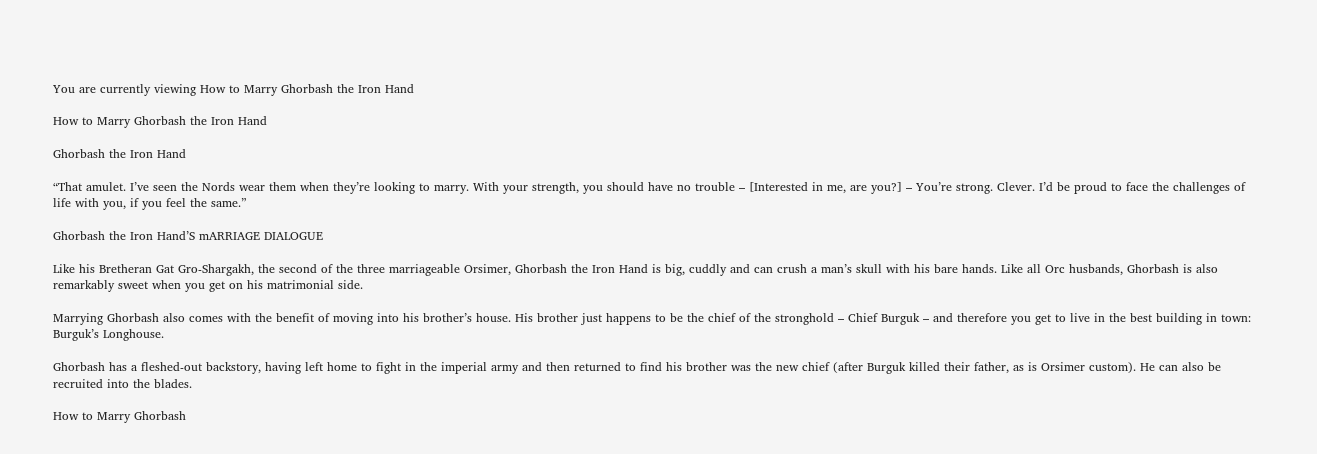You are currently viewing How to Marry Ghorbash the Iron Hand

How to Marry Ghorbash the Iron Hand

Ghorbash the Iron Hand

“That amulet. I’ve seen the Nords wear them when they’re looking to marry. With your strength, you should have no trouble – [Interested in me, are you?] – You’re strong. Clever. I’d be proud to face the challenges of life with you, if you feel the same.”

Ghorbash the Iron Hand’S mARRIAGE DIALOGUE

Like his Bretheran Gat Gro-Shargakh, the second of the three marriageable Orsimer, Ghorbash the Iron Hand is big, cuddly and can crush a man’s skull with his bare hands. Like all Orc husbands, Ghorbash is also remarkably sweet when you get on his matrimonial side.

Marrying Ghorbash also comes with the benefit of moving into his brother’s house. His brother just happens to be the chief of the stronghold – Chief Burguk – and therefore you get to live in the best building in town: Burguk’s Longhouse.

Ghorbash has a fleshed-out backstory, having left home to fight in the imperial army and then returned to find his brother was the new chief (after Burguk killed their father, as is Orsimer custom). He can also be recruited into the blades.

How to Marry Ghorbash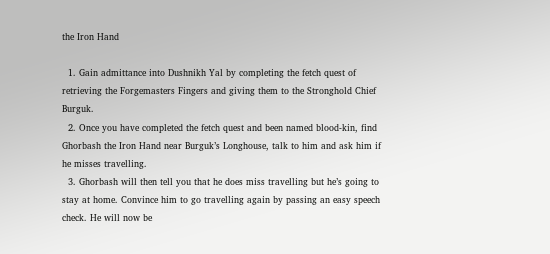the Iron Hand

  1. Gain admittance into Dushnikh Yal by completing the fetch quest of retrieving the Forgemasters Fingers and giving them to the Stronghold Chief Burguk.
  2. Once you have completed the fetch quest and been named blood-kin, find Ghorbash the Iron Hand near Burguk’s Longhouse, talk to him and ask him if he misses travelling.
  3. Ghorbash will then tell you that he does miss travelling but he’s going to stay at home. Convince him to go travelling again by passing an easy speech check. He will now be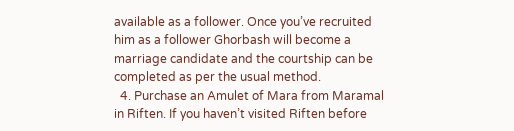available as a follower. Once you’ve recruited him as a follower Ghorbash will become a marriage candidate and the courtship can be completed as per the usual method.
  4. Purchase an Amulet of Mara from Maramal in Riften. If you haven’t visited Riften before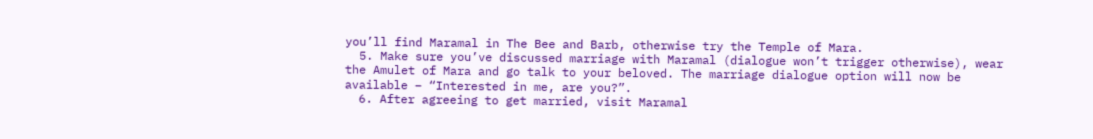you’ll find Maramal in The Bee and Barb, otherwise try the Temple of Mara.
  5. Make sure you’ve discussed marriage with Maramal (dialogue won’t trigger otherwise), wear the Amulet of Mara and go talk to your beloved. The marriage dialogue option will now be available – “Interested in me, are you?”.
  6. After agreeing to get married, visit Maramal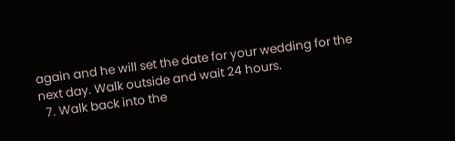again and he will set the date for your wedding for the next day. Walk outside and wait 24 hours.
  7. Walk back into the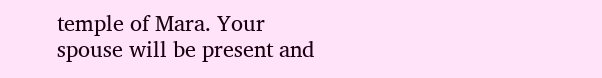temple of Mara. Your spouse will be present and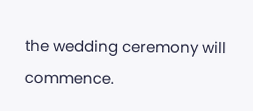the wedding ceremony will commence.